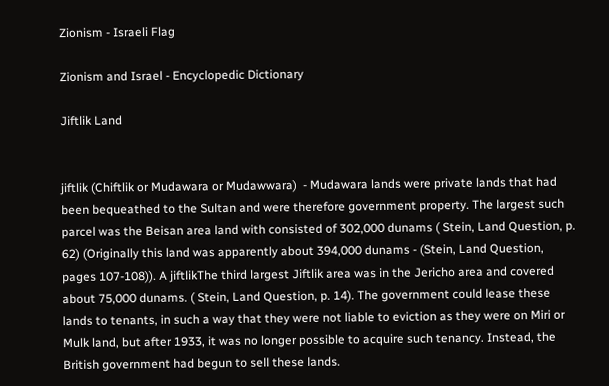Zionism - Israeli Flag

Zionism and Israel - Encyclopedic Dictionary

Jiftlik Land


jiftlik (Chiftlik or Mudawara or Mudawwara)  - Mudawara lands were private lands that had been bequeathed to the Sultan and were therefore government property. The largest such parcel was the Beisan area land with consisted of 302,000 dunams ( Stein, Land Question, p. 62) (Originally this land was apparently about 394,000 dunams - (Stein, Land Question, pages 107-108)). A jiftlikThe third largest Jiftlik area was in the Jericho area and covered about 75,000 dunams. ( Stein, Land Question, p. 14). The government could lease these lands to tenants, in such a way that they were not liable to eviction as they were on Miri or Mulk land, but after 1933, it was no longer possible to acquire such tenancy. Instead, the British government had begun to sell these lands.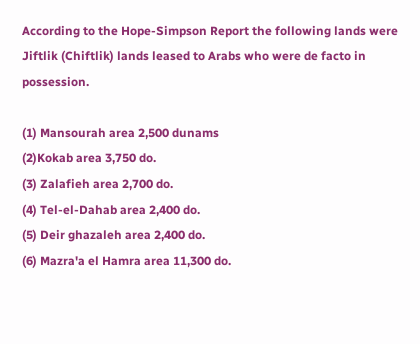According to the Hope-Simpson Report the following lands were Jiftlik (Chiftlik) lands leased to Arabs who were de facto in possession.

(1) Mansourah area 2,500 dunams
(2)Kokab area 3,750 do.
(3) Zalafieh area 2,700 do.
(4) Tel-el-Dahab area 2,400 do.
(5) Deir ghazaleh area 2,400 do.
(6) Mazra'a el Hamra area 11,300 do.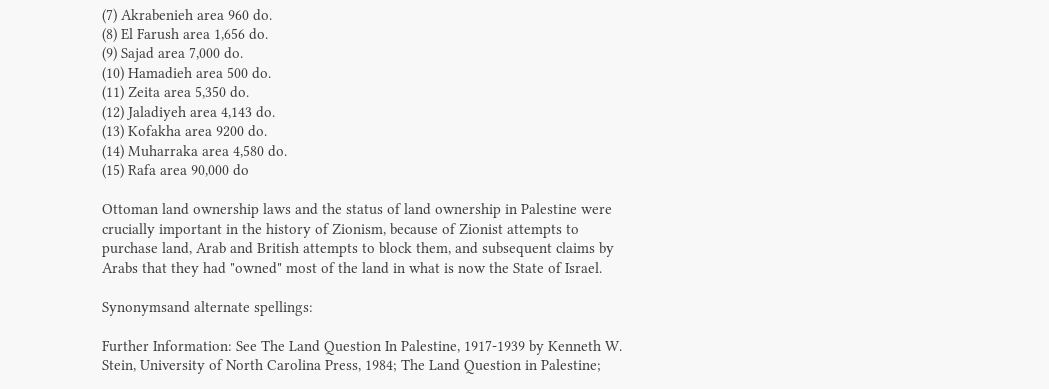(7) Akrabenieh area 960 do.
(8) El Farush area 1,656 do.
(9) Sajad area 7,000 do.
(10) Hamadieh area 500 do.
(11) Zeita area 5,350 do.
(12) Jaladiyeh area 4,143 do.
(13) Kofakha area 9200 do.
(14) Muharraka area 4,580 do.
(15) Rafa area 90,000 do

Ottoman land ownership laws and the status of land ownership in Palestine were crucially important in the history of Zionism, because of Zionist attempts to purchase land, Arab and British attempts to block them, and subsequent claims by Arabs that they had "owned" most of the land in what is now the State of Israel.

Synonymsand alternate spellings:

Further Information: See The Land Question In Palestine, 1917-1939 by Kenneth W. Stein, University of North Carolina Press, 1984; The Land Question in Palestine;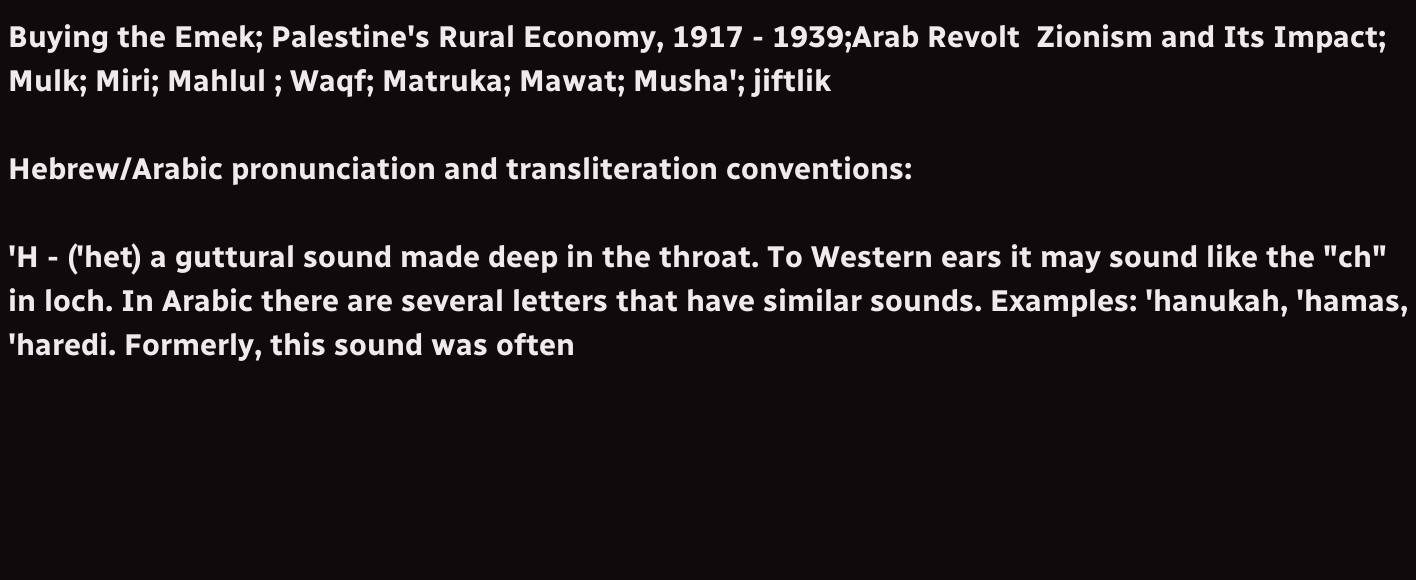Buying the Emek; Palestine's Rural Economy, 1917 - 1939;Arab Revolt  Zionism and Its Impact;  Mulk; Miri; Mahlul ; Waqf; Matruka; Mawat; Musha'; jiftlik

Hebrew/Arabic pronunciation and transliteration conventions:

'H - ('het) a guttural sound made deep in the throat. To Western ears it may sound like the "ch" in loch. In Arabic there are several letters that have similar sounds. Examples: 'hanukah, 'hamas, 'haredi. Formerly, this sound was often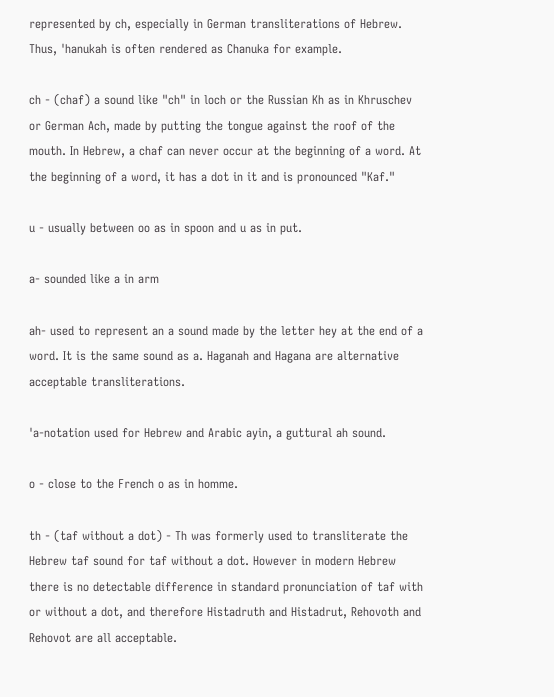represented by ch, especially in German transliterations of Hebrew. Thus, 'hanukah is often rendered as Chanuka for example.

ch - (chaf) a sound like "ch" in loch or the Russian Kh as in Khruschev or German Ach, made by putting the tongue against the roof of the mouth. In Hebrew, a chaf can never occur at the beginning of a word. At the beginning of a word, it has a dot in it and is pronounced "Kaf."

u - usually between oo as in spoon and u as in put.

a- sounded like a in arm

ah- used to represent an a sound made by the letter hey at the end of a word. It is the same sound as a. Haganah and Hagana are alternative acceptable transliterations.

'a-notation used for Hebrew and Arabic ayin, a guttural ah sound.

o - close to the French o as in homme.

th - (taf without a dot) - Th was formerly used to transliterate the Hebrew taf sound for taf without a dot. However in modern Hebrew there is no detectable difference in standard pronunciation of taf with or without a dot, and therefore Histadruth and Histadrut, Rehovoth and Rehovot are all acceptable.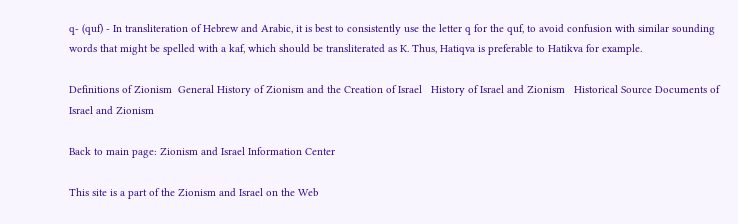q- (quf) - In transliteration of Hebrew and Arabic, it is best to consistently use the letter q for the quf, to avoid confusion with similar sounding words that might be spelled with a kaf, which should be transliterated as K. Thus, Hatiqva is preferable to Hatikva for example.

Definitions of Zionism  General History of Zionism and the Creation of Israel   History of Israel and Zionism   Historical Source Documents of Israel and Zionism

Back to main page: Zionism and Israel Information Center

This site is a part of the Zionism and Israel on the Web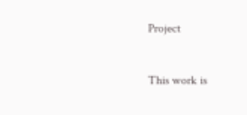Project


This work is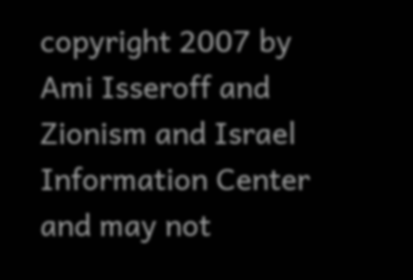copyright 2007 by Ami Isseroff and Zionism and Israel Information Center and may not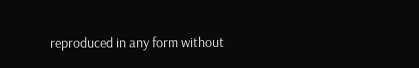reproduced in any form without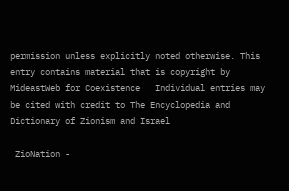permission unless explicitly noted otherwise. This entry contains material that is copyright by MideastWeb for Coexistence   Individual entries may be cited with credit to The Encyclopedia and Dictionary of Zionism and Israel

 ZioNation -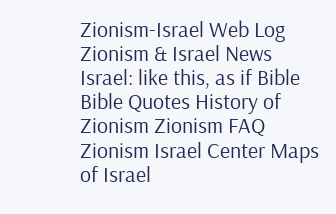Zionism-Israel Web Log    Zionism & Israel News  Israel: like this, as if Bible Bible Quotes History of Zionism Zionism FAQ Zionism Israel Center Maps of Israel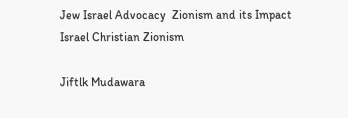Jew Israel Advocacy  Zionism and its Impact Israel Christian Zionism

Jiftlk Mudawara